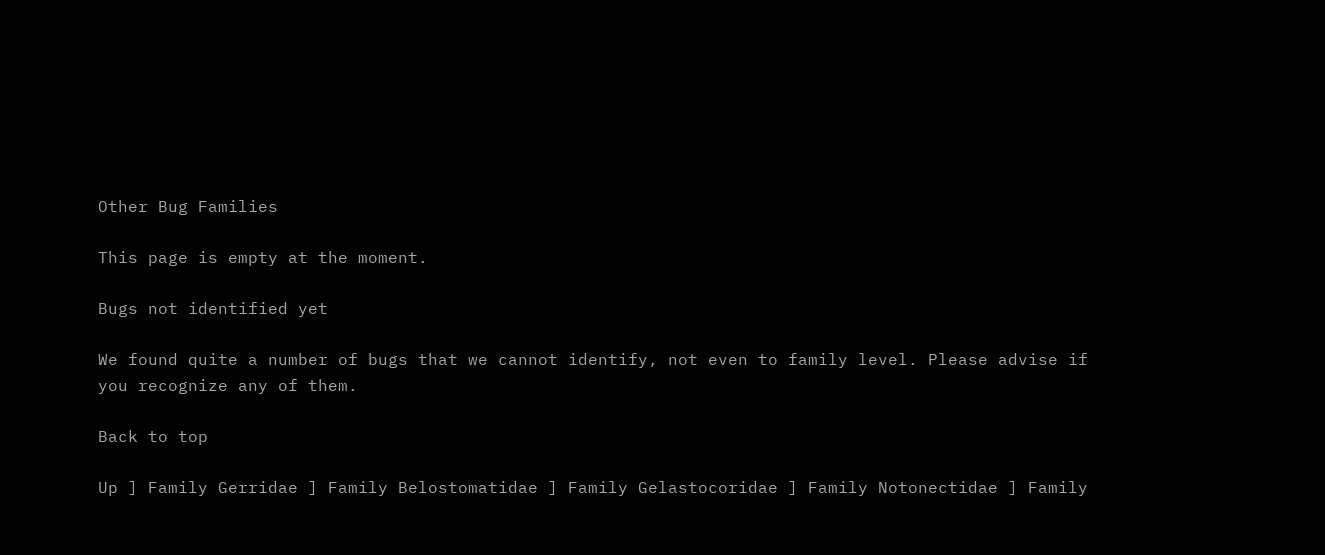Other Bug Families

This page is empty at the moment.

Bugs not identified yet

We found quite a number of bugs that we cannot identify, not even to family level. Please advise if you recognize any of them.

Back to top

Up ] Family Gerridae ] Family Belostomatidae ] Family Gelastocoridae ] Family Notonectidae ] Family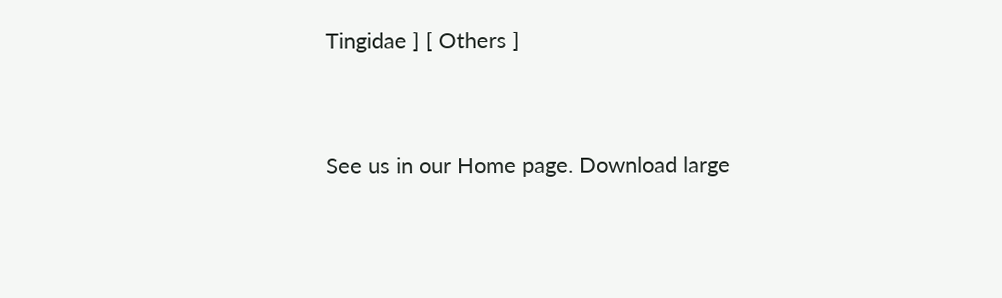Tingidae ] [ Others ]


See us in our Home page. Download large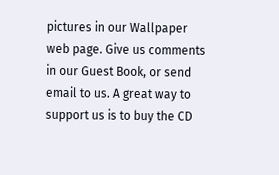pictures in our Wallpaper web page. Give us comments in our Guest Book, or send email to us. A great way to support us is to buy the CD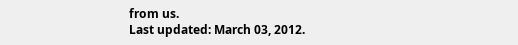from us.
Last updated: March 03, 2012.